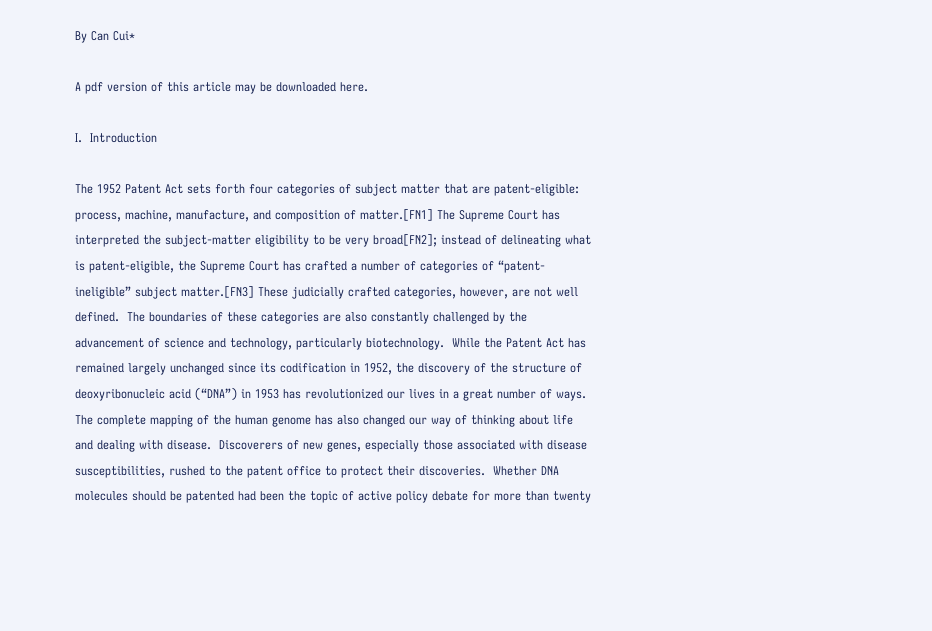By Can Cui*

A pdf version of this article may be downloaded here.

I.  Introduction

The 1952 Patent Act sets forth four categories of subject matter that are patent-eligible: process, machine, manufacture, and composition of matter.[FN1] The Supreme Court has interpreted the subject-matter eligibility to be very broad[FN2]; instead of delineating what is patent-eligible, the Supreme Court has crafted a number of categories of “patent-ineligible” subject matter.[FN3] These judicially crafted categories, however, are not well defined.  The boundaries of these categories are also constantly challenged by the advancement of science and technology, particularly biotechnology.  While the Patent Act has remained largely unchanged since its codification in 1952, the discovery of the structure of deoxyribonucleic acid (“DNA”) in 1953 has revolutionized our lives in a great number of ways.  The complete mapping of the human genome has also changed our way of thinking about life and dealing with disease.  Discoverers of new genes, especially those associated with disease susceptibilities, rushed to the patent office to protect their discoveries.  Whether DNA molecules should be patented had been the topic of active policy debate for more than twenty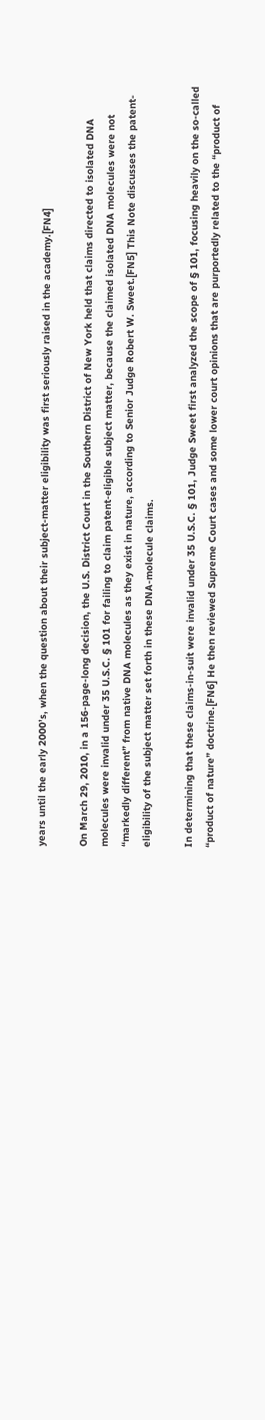years until the early 2000’s, when the question about their subject-matter eligibility was first seriously raised in the academy.[FN4]

On March 29, 2010, in a 156-page-long decision, the U.S. District Court in the Southern District of New York held that claims directed to isolated DNA molecules were invalid under 35 U.S.C. § 101 for failing to claim patent-eligible subject matter, because the claimed isolated DNA molecules were not “markedly different” from native DNA molecules as they exist in nature, according to Senior Judge Robert W. Sweet.[FN5] This Note discusses the patent-eligibility of the subject matter set forth in these DNA-molecule claims.

In determining that these claims-in-suit were invalid under 35 U.S.C. § 101, Judge Sweet first analyzed the scope of § 101, focusing heavily on the so-called “product of nature” doctrine.[FN6] He then reviewed Supreme Court cases and some lower court opinions that are purportedly related to the “product of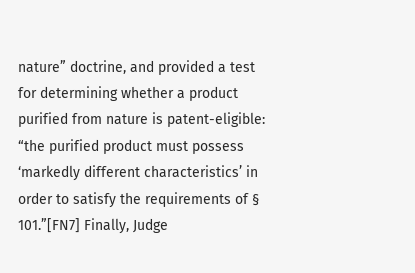nature” doctrine, and provided a test for determining whether a product purified from nature is patent-eligible: “the purified product must possess ‘markedly different characteristics’ in order to satisfy the requirements of § 101.”[FN7] Finally, Judge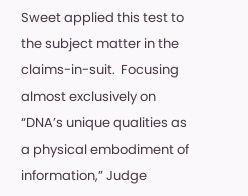Sweet applied this test to the subject matter in the claims-in-suit.  Focusing almost exclusively on “DNA’s unique qualities as a physical embodiment of information,” Judge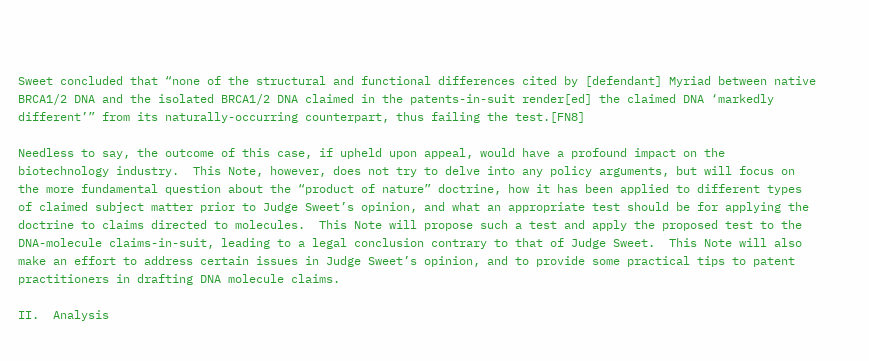Sweet concluded that “none of the structural and functional differences cited by [defendant] Myriad between native BRCA1/2 DNA and the isolated BRCA1/2 DNA claimed in the patents-in-suit render[ed] the claimed DNA ‘markedly different’” from its naturally-occurring counterpart, thus failing the test.[FN8]

Needless to say, the outcome of this case, if upheld upon appeal, would have a profound impact on the biotechnology industry.  This Note, however, does not try to delve into any policy arguments, but will focus on the more fundamental question about the “product of nature” doctrine, how it has been applied to different types of claimed subject matter prior to Judge Sweet’s opinion, and what an appropriate test should be for applying the doctrine to claims directed to molecules.  This Note will propose such a test and apply the proposed test to the DNA-molecule claims-in-suit, leading to a legal conclusion contrary to that of Judge Sweet.  This Note will also make an effort to address certain issues in Judge Sweet’s opinion, and to provide some practical tips to patent practitioners in drafting DNA molecule claims.

II.  Analysis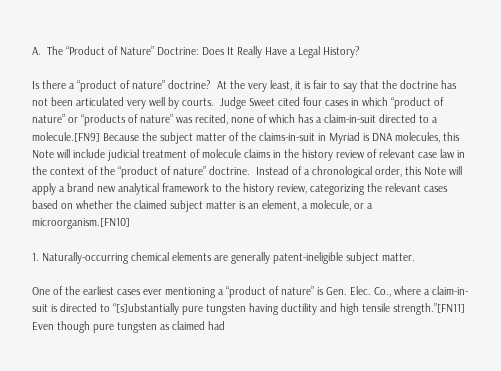A.  The “Product of Nature” Doctrine: Does It Really Have a Legal History?

Is there a “product of nature” doctrine?  At the very least, it is fair to say that the doctrine has not been articulated very well by courts.  Judge Sweet cited four cases in which “product of nature” or “products of nature” was recited, none of which has a claim-in-suit directed to a molecule.[FN9] Because the subject matter of the claims-in-suit in Myriad is DNA molecules, this Note will include judicial treatment of molecule claims in the history review of relevant case law in the context of the “product of nature” doctrine.  Instead of a chronological order, this Note will apply a brand new analytical framework to the history review, categorizing the relevant cases based on whether the claimed subject matter is an element, a molecule, or a microorganism.[FN10]

1. Naturally-occurring chemical elements are generally patent-ineligible subject matter.

One of the earliest cases ever mentioning a “product of nature” is Gen. Elec. Co., where a claim-in-suit is directed to “[s]ubstantially pure tungsten having ductility and high tensile strength.”[FN11] Even though pure tungsten as claimed had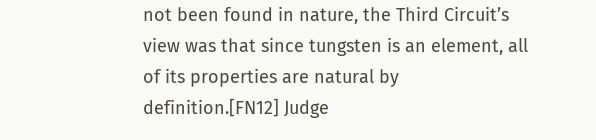not been found in nature, the Third Circuit’s view was that since tungsten is an element, all of its properties are natural by definition.[FN12] Judge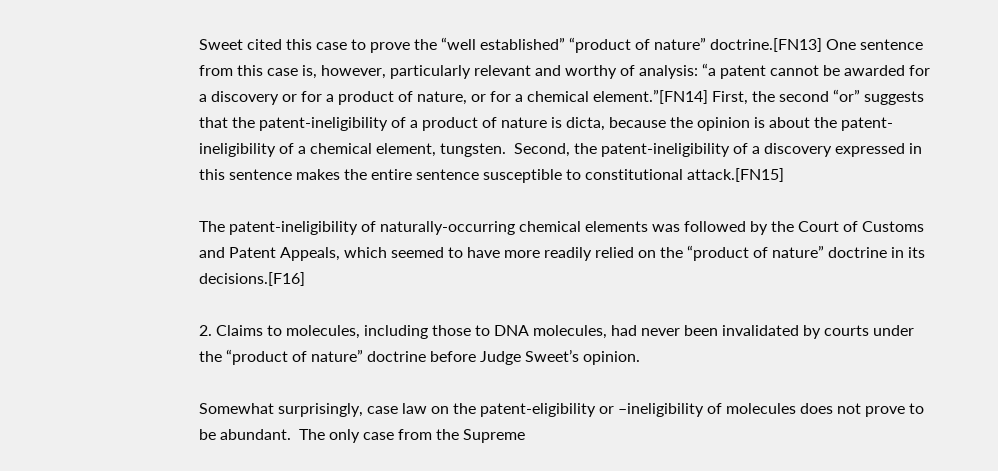Sweet cited this case to prove the “well established” “product of nature” doctrine.[FN13] One sentence from this case is, however, particularly relevant and worthy of analysis: “a patent cannot be awarded for a discovery or for a product of nature, or for a chemical element.”[FN14] First, the second “or” suggests that the patent-ineligibility of a product of nature is dicta, because the opinion is about the patent-ineligibility of a chemical element, tungsten.  Second, the patent-ineligibility of a discovery expressed in this sentence makes the entire sentence susceptible to constitutional attack.[FN15]

The patent-ineligibility of naturally-occurring chemical elements was followed by the Court of Customs and Patent Appeals, which seemed to have more readily relied on the “product of nature” doctrine in its decisions.[F16]

2. Claims to molecules, including those to DNA molecules, had never been invalidated by courts under the “product of nature” doctrine before Judge Sweet’s opinion.

Somewhat surprisingly, case law on the patent-eligibility or –ineligibility of molecules does not prove to be abundant.  The only case from the Supreme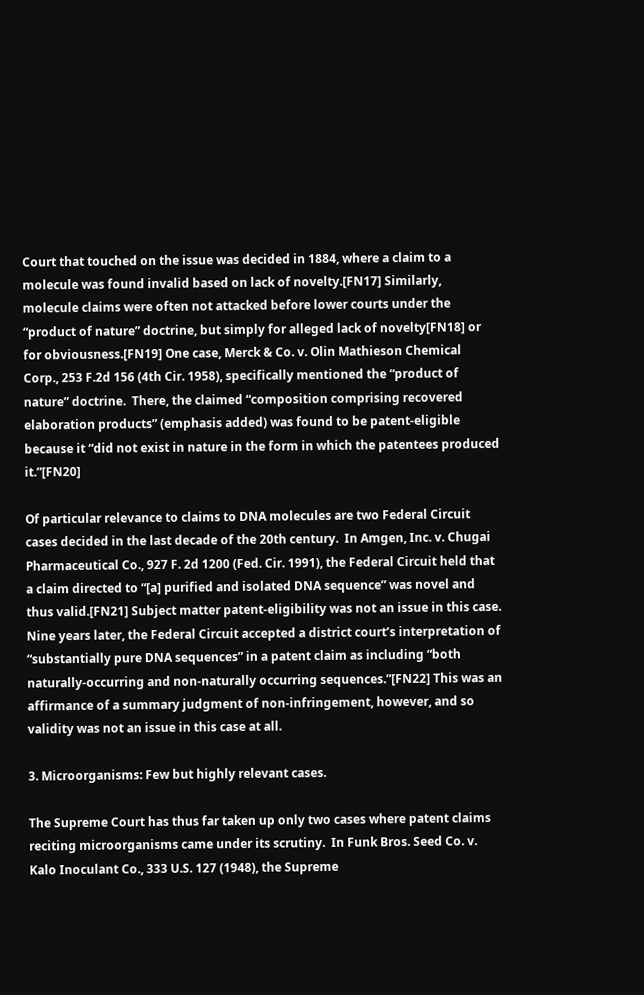Court that touched on the issue was decided in 1884, where a claim to a molecule was found invalid based on lack of novelty.[FN17] Similarly, molecule claims were often not attacked before lower courts under the “product of nature” doctrine, but simply for alleged lack of novelty[FN18] or for obviousness.[FN19] One case, Merck & Co. v. Olin Mathieson Chemical Corp., 253 F.2d 156 (4th Cir. 1958), specifically mentioned the “product of nature” doctrine.  There, the claimed “composition comprising recovered elaboration products” (emphasis added) was found to be patent-eligible because it “did not exist in nature in the form in which the patentees produced it.”[FN20]

Of particular relevance to claims to DNA molecules are two Federal Circuit cases decided in the last decade of the 20th century.  In Amgen, Inc. v. Chugai Pharmaceutical Co., 927 F. 2d 1200 (Fed. Cir. 1991), the Federal Circuit held that a claim directed to “[a] purified and isolated DNA sequence” was novel and thus valid.[FN21] Subject matter patent-eligibility was not an issue in this case.  Nine years later, the Federal Circuit accepted a district court’s interpretation of “substantially pure DNA sequences” in a patent claim as including “both naturally-occurring and non-naturally occurring sequences.”[FN22] This was an affirmance of a summary judgment of non-infringement, however, and so validity was not an issue in this case at all.

3. Microorganisms: Few but highly relevant cases.

The Supreme Court has thus far taken up only two cases where patent claims reciting microorganisms came under its scrutiny.  In Funk Bros. Seed Co. v. Kalo Inoculant Co., 333 U.S. 127 (1948), the Supreme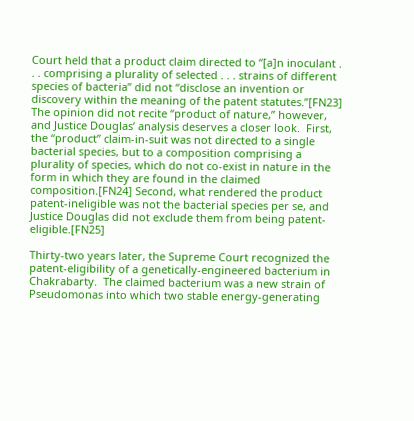Court held that a product claim directed to “[a]n inoculant . . . comprising a plurality of selected . . . strains of different species of bacteria” did not “disclose an invention or discovery within the meaning of the patent statutes.”[FN23] The opinion did not recite “product of nature,” however, and Justice Douglas’ analysis deserves a closer look.  First, the “product” claim-in-suit was not directed to a single bacterial species, but to a composition comprising a plurality of species, which do not co-exist in nature in the form in which they are found in the claimed composition.[FN24] Second, what rendered the product patent-ineligible was not the bacterial species per se, and Justice Douglas did not exclude them from being patent-eligible.[FN25]

Thirty-two years later, the Supreme Court recognized the patent-eligibility of a genetically-engineered bacterium in Chakrabarty.  The claimed bacterium was a new strain of Pseudomonas into which two stable energy-generating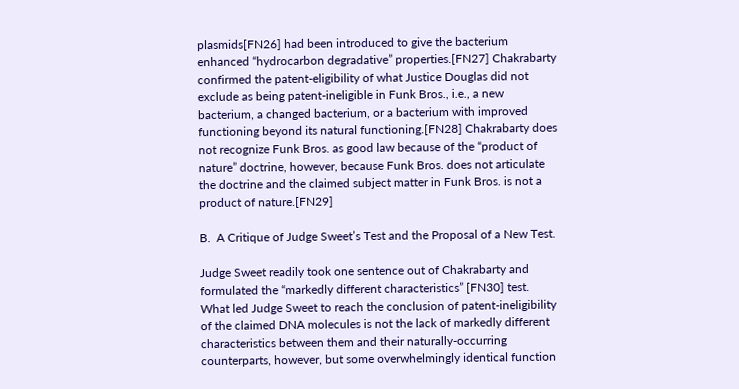plasmids[FN26] had been introduced to give the bacterium enhanced “hydrocarbon degradative” properties.[FN27] Chakrabarty confirmed the patent-eligibility of what Justice Douglas did not exclude as being patent-ineligible in Funk Bros., i.e., a new bacterium, a changed bacterium, or a bacterium with improved functioning beyond its natural functioning.[FN28] Chakrabarty does not recognize Funk Bros. as good law because of the “product of nature” doctrine, however, because Funk Bros. does not articulate the doctrine and the claimed subject matter in Funk Bros. is not a product of nature.[FN29]

B.  A Critique of Judge Sweet’s Test and the Proposal of a New Test.

Judge Sweet readily took one sentence out of Chakrabarty and formulated the “markedly different characteristics” [FN30] test.  What led Judge Sweet to reach the conclusion of patent-ineligibility of the claimed DNA molecules is not the lack of markedly different characteristics between them and their naturally-occurring counterparts, however, but some overwhelmingly identical function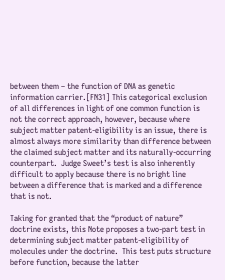between them – the function of DNA as genetic information carrier.[FN31] This categorical exclusion of all differences in light of one common function is not the correct approach, however, because where subject matter patent-eligibility is an issue, there is almost always more similarity than difference between the claimed subject matter and its naturally-occurring counterpart.  Judge Sweet’s test is also inherently difficult to apply because there is no bright line between a difference that is marked and a difference that is not.

Taking for granted that the “product of nature” doctrine exists, this Note proposes a two-part test in determining subject matter patent-eligibility of molecules under the doctrine.  This test puts structure before function, because the latter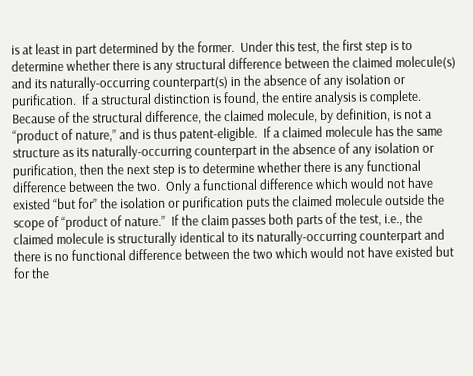is at least in part determined by the former.  Under this test, the first step is to determine whether there is any structural difference between the claimed molecule(s) and its naturally-occurring counterpart(s) in the absence of any isolation or purification.  If a structural distinction is found, the entire analysis is complete.  Because of the structural difference, the claimed molecule, by definition, is not a “product of nature,” and is thus patent-eligible.  If a claimed molecule has the same structure as its naturally-occurring counterpart in the absence of any isolation or purification, then the next step is to determine whether there is any functional difference between the two.  Only a functional difference which would not have existed “but for” the isolation or purification puts the claimed molecule outside the scope of “product of nature.”  If the claim passes both parts of the test, i.e., the claimed molecule is structurally identical to its naturally-occurring counterpart and there is no functional difference between the two which would not have existed but for the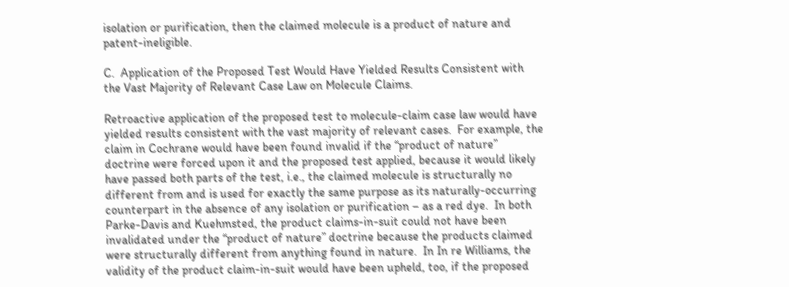isolation or purification, then the claimed molecule is a product of nature and patent-ineligible.

C.  Application of the Proposed Test Would Have Yielded Results Consistent with the Vast Majority of Relevant Case Law on Molecule Claims.

Retroactive application of the proposed test to molecule-claim case law would have yielded results consistent with the vast majority of relevant cases.  For example, the claim in Cochrane would have been found invalid if the “product of nature” doctrine were forced upon it and the proposed test applied, because it would likely have passed both parts of the test, i.e., the claimed molecule is structurally no different from and is used for exactly the same purpose as its naturally-occurring counterpart in the absence of any isolation or purification – as a red dye.  In both Parke-Davis and Kuehmsted, the product claims-in-suit could not have been invalidated under the “product of nature” doctrine because the products claimed were structurally different from anything found in nature.  In In re Williams, the validity of the product claim-in-suit would have been upheld, too, if the proposed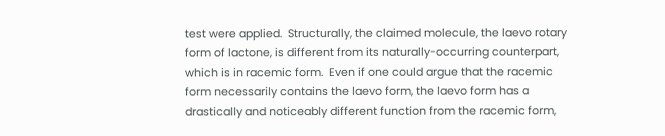test were applied.  Structurally, the claimed molecule, the laevo rotary form of lactone, is different from its naturally-occurring counterpart, which is in racemic form.  Even if one could argue that the racemic form necessarily contains the laevo form, the laevo form has a drastically and noticeably different function from the racemic form,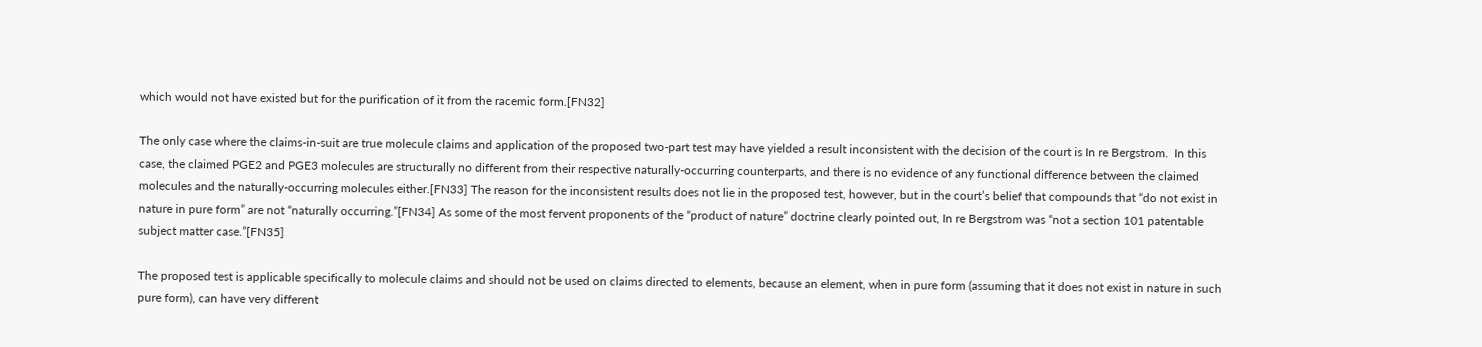which would not have existed but for the purification of it from the racemic form.[FN32]

The only case where the claims-in-suit are true molecule claims and application of the proposed two-part test may have yielded a result inconsistent with the decision of the court is In re Bergstrom.  In this case, the claimed PGE2 and PGE3 molecules are structurally no different from their respective naturally-occurring counterparts, and there is no evidence of any functional difference between the claimed molecules and the naturally-occurring molecules either.[FN33] The reason for the inconsistent results does not lie in the proposed test, however, but in the court’s belief that compounds that “do not exist in nature in pure form” are not “naturally occurring.”[FN34] As some of the most fervent proponents of the “product of nature” doctrine clearly pointed out, In re Bergstrom was “not a section 101 patentable subject matter case.”[FN35]

The proposed test is applicable specifically to molecule claims and should not be used on claims directed to elements, because an element, when in pure form (assuming that it does not exist in nature in such pure form), can have very different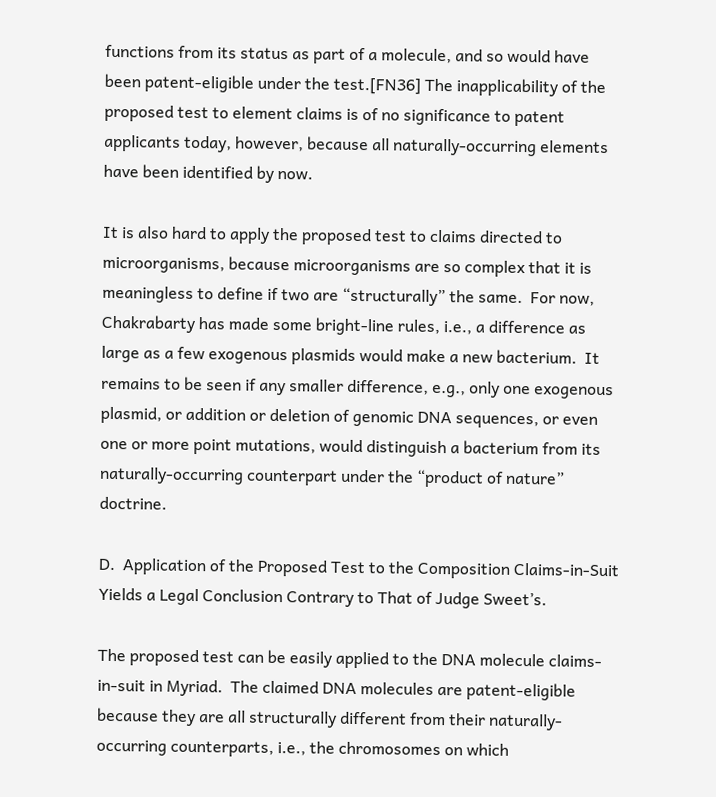functions from its status as part of a molecule, and so would have been patent-eligible under the test.[FN36] The inapplicability of the proposed test to element claims is of no significance to patent applicants today, however, because all naturally-occurring elements have been identified by now.

It is also hard to apply the proposed test to claims directed to microorganisms, because microorganisms are so complex that it is meaningless to define if two are “structurally” the same.  For now, Chakrabarty has made some bright-line rules, i.e., a difference as large as a few exogenous plasmids would make a new bacterium.  It remains to be seen if any smaller difference, e.g., only one exogenous plasmid, or addition or deletion of genomic DNA sequences, or even one or more point mutations, would distinguish a bacterium from its naturally-occurring counterpart under the “product of nature” doctrine.

D.  Application of the Proposed Test to the Composition Claims-in-Suit Yields a Legal Conclusion Contrary to That of Judge Sweet’s.

The proposed test can be easily applied to the DNA molecule claims-in-suit in Myriad.  The claimed DNA molecules are patent-eligible because they are all structurally different from their naturally-occurring counterparts, i.e., the chromosomes on which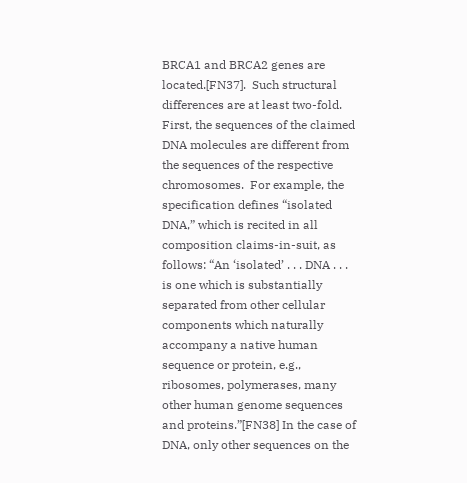BRCA1 and BRCA2 genes are located.[FN37].  Such structural differences are at least two-fold.  First, the sequences of the claimed DNA molecules are different from the sequences of the respective chromosomes.  For example, the specification defines “isolated DNA,” which is recited in all composition claims-in-suit, as follows: “An ‘isolated’ . . . DNA . . . is one which is substantially separated from other cellular components which naturally accompany a native human sequence or protein, e.g., ribosomes, polymerases, many other human genome sequences and proteins.”[FN38] In the case of DNA, only other sequences on the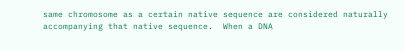same chromosome as a certain native sequence are considered naturally accompanying that native sequence.  When a DNA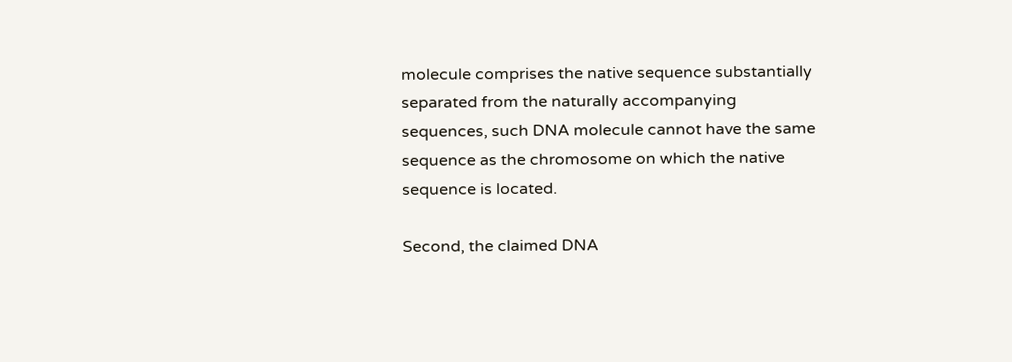molecule comprises the native sequence substantially separated from the naturally accompanying sequences, such DNA molecule cannot have the same sequence as the chromosome on which the native sequence is located.

Second, the claimed DNA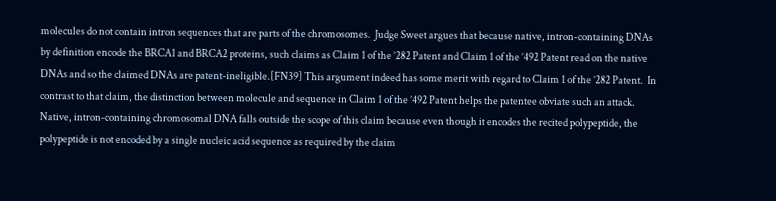molecules do not contain intron sequences that are parts of the chromosomes.  Judge Sweet argues that because native, intron-containing DNAs by definition encode the BRCA1 and BRCA2 proteins, such claims as Claim 1 of the ’282 Patent and Claim 1 of the ’492 Patent read on the native DNAs and so the claimed DNAs are patent-ineligible.[FN39] This argument indeed has some merit with regard to Claim 1 of the ’282 Patent.  In contrast to that claim, the distinction between molecule and sequence in Claim 1 of the ’492 Patent helps the patentee obviate such an attack.  Native, intron-containing chromosomal DNA falls outside the scope of this claim because even though it encodes the recited polypeptide, the polypeptide is not encoded by a single nucleic acid sequence as required by the claim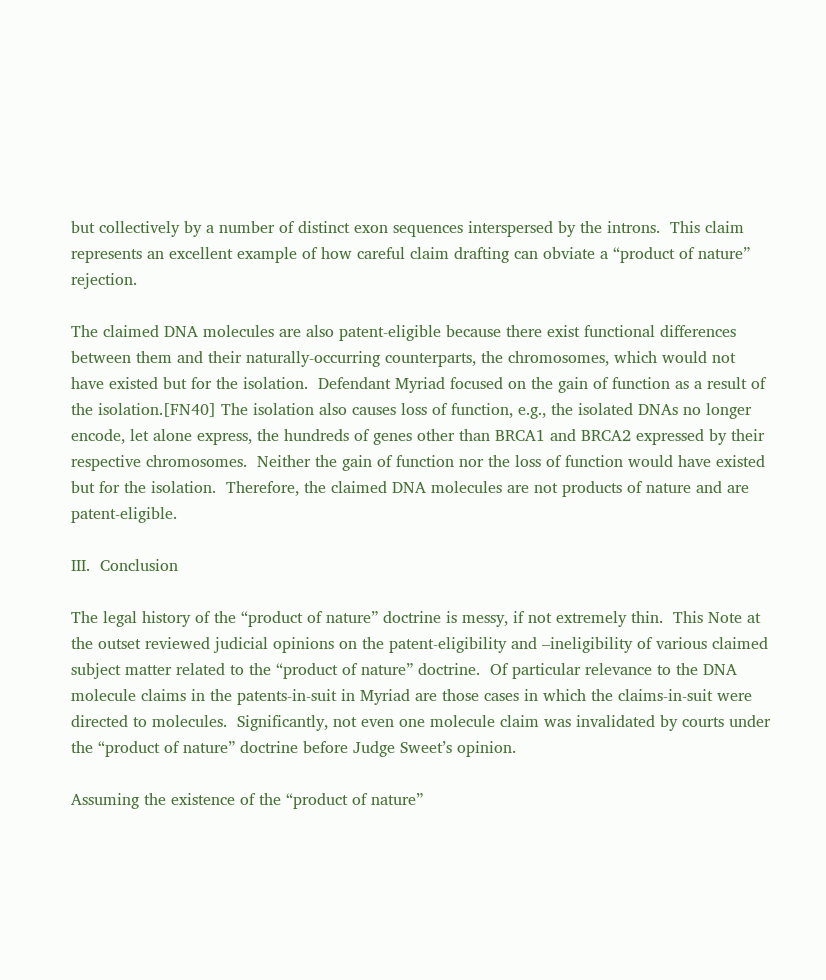but collectively by a number of distinct exon sequences interspersed by the introns.  This claim represents an excellent example of how careful claim drafting can obviate a “product of nature” rejection.

The claimed DNA molecules are also patent-eligible because there exist functional differences between them and their naturally-occurring counterparts, the chromosomes, which would not have existed but for the isolation.  Defendant Myriad focused on the gain of function as a result of the isolation.[FN40] The isolation also causes loss of function, e.g., the isolated DNAs no longer encode, let alone express, the hundreds of genes other than BRCA1 and BRCA2 expressed by their respective chromosomes.  Neither the gain of function nor the loss of function would have existed but for the isolation.  Therefore, the claimed DNA molecules are not products of nature and are patent-eligible.

III.  Conclusion

The legal history of the “product of nature” doctrine is messy, if not extremely thin.  This Note at the outset reviewed judicial opinions on the patent-eligibility and –ineligibility of various claimed subject matter related to the “product of nature” doctrine.  Of particular relevance to the DNA molecule claims in the patents-in-suit in Myriad are those cases in which the claims-in-suit were directed to molecules.  Significantly, not even one molecule claim was invalidated by courts under the “product of nature” doctrine before Judge Sweet’s opinion.

Assuming the existence of the “product of nature”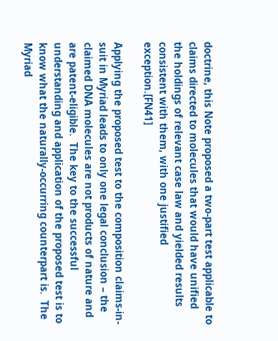doctrine, this Note proposed a two-part test applicable to claims directed to molecules that would have unified the holdings of relevant case law and yielded results consistent with them, with one justified exception.[FN41]

Applying the proposed test to the composition claims-in-suit in Myriad leads to only one legal conclusion – the claimed DNA molecules are not products of nature and are patent-eligible.  The key to the successful understanding and application of the proposed test is to know what the naturally-occurring counterpart is.  The Myriad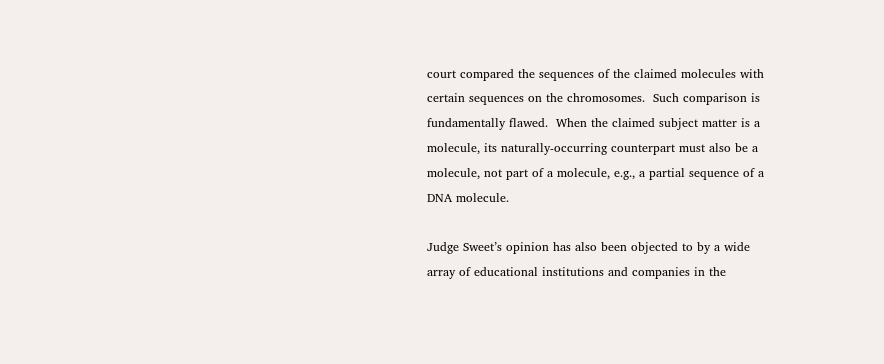court compared the sequences of the claimed molecules with certain sequences on the chromosomes.  Such comparison is fundamentally flawed.  When the claimed subject matter is a molecule, its naturally-occurring counterpart must also be a molecule, not part of a molecule, e.g., a partial sequence of a DNA molecule.

Judge Sweet’s opinion has also been objected to by a wide array of educational institutions and companies in the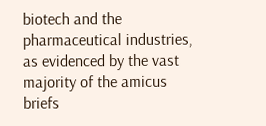biotech and the pharmaceutical industries, as evidenced by the vast majority of the amicus briefs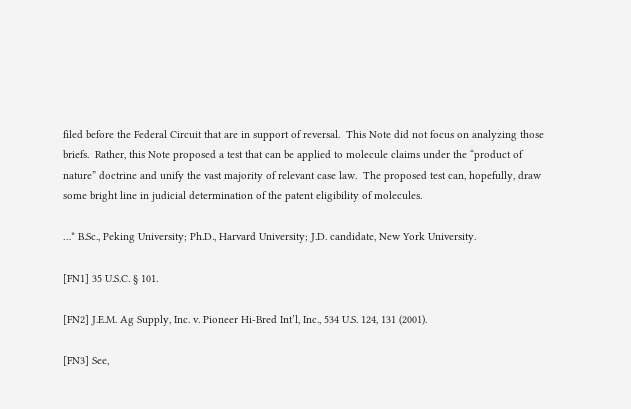filed before the Federal Circuit that are in support of reversal.  This Note did not focus on analyzing those briefs.  Rather, this Note proposed a test that can be applied to molecule claims under the “product of nature” doctrine and unify the vast majority of relevant case law.  The proposed test can, hopefully, draw some bright line in judicial determination of the patent eligibility of molecules.

…* B.Sc., Peking University; Ph.D., Harvard University; J.D. candidate, New York University.

[FN1] 35 U.S.C. § 101.

[FN2] J.E.M. Ag Supply, Inc. v. Pioneer Hi-Bred Int’l, Inc., 534 U.S. 124, 131 (2001).

[FN3] See,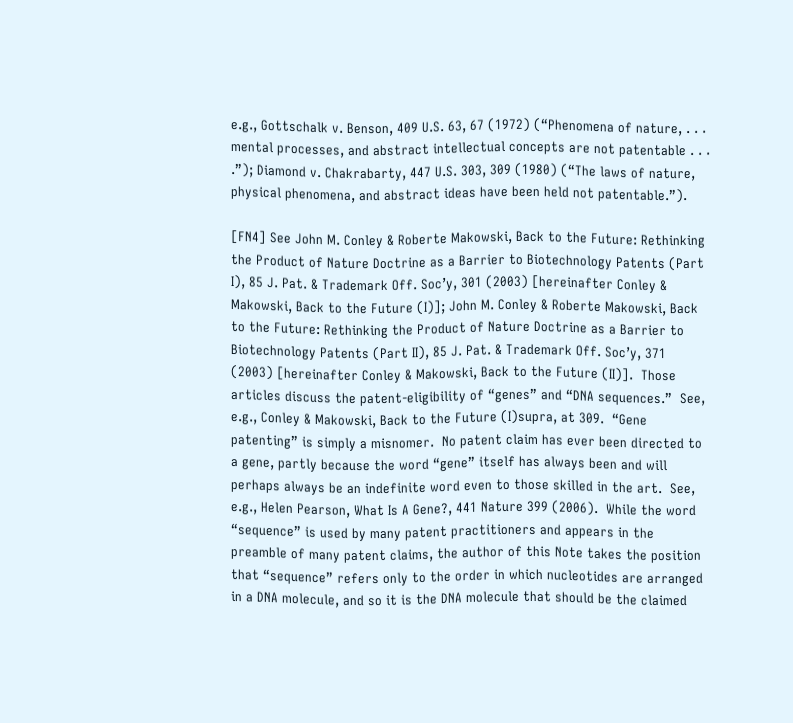e.g., Gottschalk v. Benson, 409 U.S. 63, 67 (1972) (“Phenomena of nature, . . . mental processes, and abstract intellectual concepts are not patentable . . . .”); Diamond v. Chakrabarty, 447 U.S. 303, 309 (1980) (“The laws of nature, physical phenomena, and abstract ideas have been held not patentable.”).

[FN4] See John M. Conley & Roberte Makowski, Back to the Future: Rethinking the Product of Nature Doctrine as a Barrier to Biotechnology Patents (Part I), 85 J. Pat. & Trademark Off. Soc’y, 301 (2003) [hereinafter Conley & Makowski, Back to the Future (I)]; John M. Conley & Roberte Makowski, Back to the Future: Rethinking the Product of Nature Doctrine as a Barrier to Biotechnology Patents (Part II), 85 J. Pat. & Trademark Off. Soc’y, 371 (2003) [hereinafter Conley & Makowski, Back to the Future (II)].  Those articles discuss the patent-eligibility of “genes” and “DNA sequences.”  See, e.g., Conley & Makowski, Back to the Future (I)supra, at 309.  “Gene patenting” is simply a misnomer.  No patent claim has ever been directed to a gene, partly because the word “gene” itself has always been and will perhaps always be an indefinite word even to those skilled in the art.  See, e.g., Helen Pearson, What Is A Gene?, 441 Nature 399 (2006).  While the word “sequence” is used by many patent practitioners and appears in the preamble of many patent claims, the author of this Note takes the position that “sequence” refers only to the order in which nucleotides are arranged in a DNA molecule, and so it is the DNA molecule that should be the claimed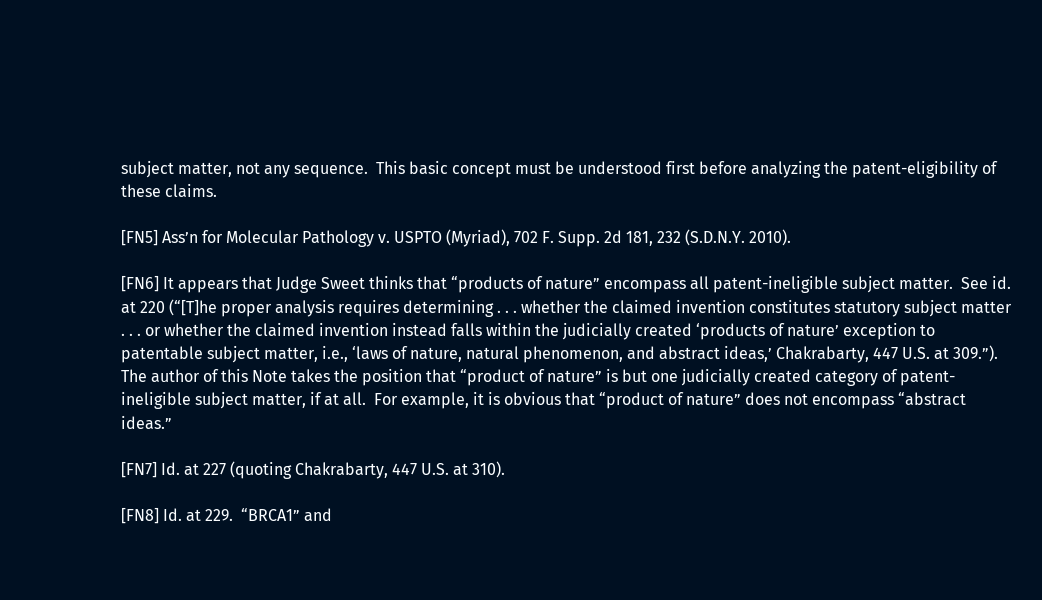subject matter, not any sequence.  This basic concept must be understood first before analyzing the patent-eligibility of these claims.

[FN5] Ass’n for Molecular Pathology v. USPTO (Myriad), 702 F. Supp. 2d 181, 232 (S.D.N.Y. 2010).

[FN6] It appears that Judge Sweet thinks that “products of nature” encompass all patent-ineligible subject matter.  See id. at 220 (“[T]he proper analysis requires determining . . . whether the claimed invention constitutes statutory subject matter . . . or whether the claimed invention instead falls within the judicially created ‘products of nature’ exception to patentable subject matter, i.e., ‘laws of nature, natural phenomenon, and abstract ideas,’ Chakrabarty, 447 U.S. at 309.”).  The author of this Note takes the position that “product of nature” is but one judicially created category of patent-ineligible subject matter, if at all.  For example, it is obvious that “product of nature” does not encompass “abstract ideas.”

[FN7] Id. at 227 (quoting Chakrabarty, 447 U.S. at 310).

[FN8] Id. at 229.  “BRCA1” and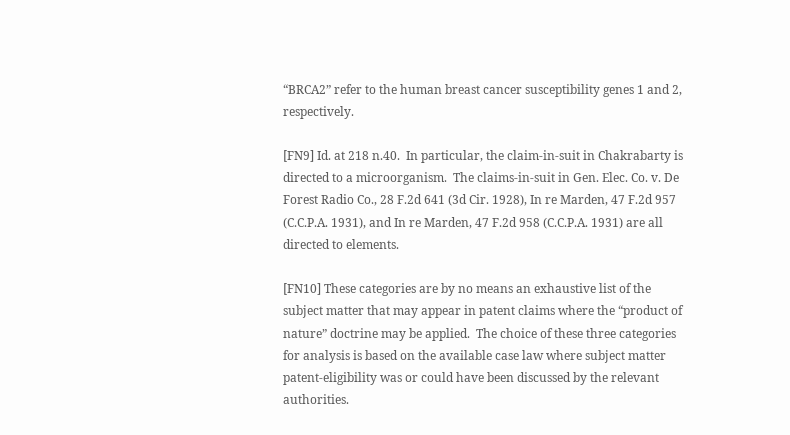“BRCA2” refer to the human breast cancer susceptibility genes 1 and 2, respectively.

[FN9] Id. at 218 n.40.  In particular, the claim-in-suit in Chakrabarty is directed to a microorganism.  The claims-in-suit in Gen. Elec. Co. v. De Forest Radio Co., 28 F.2d 641 (3d Cir. 1928), In re Marden, 47 F.2d 957 (C.C.P.A. 1931), and In re Marden, 47 F.2d 958 (C.C.P.A. 1931) are all directed to elements.

[FN10] These categories are by no means an exhaustive list of the subject matter that may appear in patent claims where the “product of nature” doctrine may be applied.  The choice of these three categories for analysis is based on the available case law where subject matter patent-eligibility was or could have been discussed by the relevant authorities.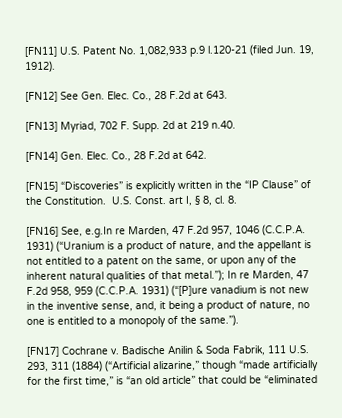[FN11] U.S. Patent No. 1,082,933 p.9 l.120-21 (filed Jun. 19, 1912).

[FN12] See Gen. Elec. Co., 28 F.2d at 643.

[FN13] Myriad, 702 F. Supp. 2d at 219 n.40.

[FN14] Gen. Elec. Co., 28 F.2d at 642.

[FN15] “Discoveries” is explicitly written in the “IP Clause” of the Constitution.  U.S. Const. art I, § 8, cl. 8.

[FN16] See, e.g.In re Marden, 47 F.2d 957, 1046 (C.C.P.A. 1931) (“Uranium is a product of nature, and the appellant is not entitled to a patent on the same, or upon any of the inherent natural qualities of that metal.”); In re Marden, 47 F.2d 958, 959 (C.C.P.A. 1931) (“[P]ure vanadium is not new in the inventive sense, and, it being a product of nature, no one is entitled to a monopoly of the same.”).

[FN17] Cochrane v. Badische Anilin & Soda Fabrik, 111 U.S. 293, 311 (1884) (“Artificial alizarine,” though “made artificially for the first time,” is “an old article” that could be “eliminated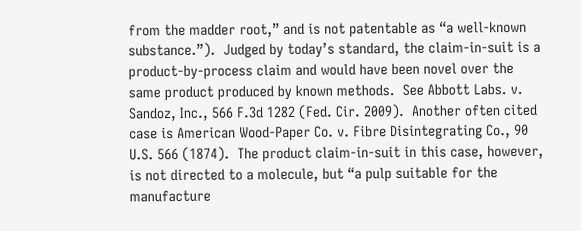from the madder root,” and is not patentable as “a well-known substance.”).  Judged by today’s standard, the claim-in-suit is a product-by-process claim and would have been novel over the same product produced by known methods.  See Abbott Labs. v. Sandoz, Inc., 566 F.3d 1282 (Fed. Cir. 2009).  Another often cited case is American Wood-Paper Co. v. Fibre Disintegrating Co., 90 U.S. 566 (1874).  The product claim-in-suit in this case, however, is not directed to a molecule, but “a pulp suitable for the manufacture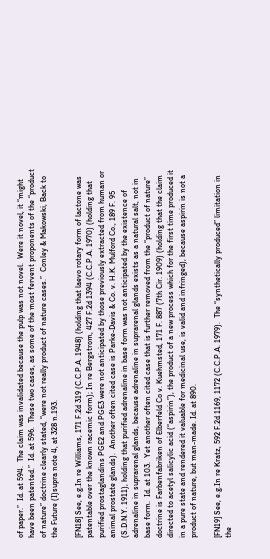of paper.”  Id. at 594.  The claim was invalidated because the pulp was not novel.  Were it novel, it “might have been patented.”  Id. at 596.  These two cases, as some of the most fervent proponents of the “product of nature” doctrine clearly stated, “were not really product of nature cases.”  Conley & Makowski, Back to the Future (I)supra note 4, at 328 n.193.

[FN18] See, e.g.In re Williams, 171 F.2d 319 (C.C.P.A. 1948) (holding that laevo rotary form of lactone was patentable over the known racemic form); In re Bergstrom, 427 F.2d 1394 (C.C.P.A. 1970) (holding that purified prostaglandins PGE2 and PGE3 were not anticipated by those previously extracted from human or animal prostate glands).  Another often cited case is Parke-Davis & Co. v. H.K. Mulford Co., 189 F. 95 (S.D.N.Y. 1911), holding that purified adrenaline in base form was not anticipated by the existence of adrenaline in suprarenal glands, because adrenaline in suprarenal glands exists as a natural salt, not in base form.  Id. at 103.  Yet another often cited case that is further removed from the “product of nature” doctrine is Farbenfabriken of Elberfeld Co v. Kuehmsted, 171 F. 887 (7th Cir. 1909) (holding that the claim directed to acetyl salicylic acid (“aspirin”), the product of a new process which for the first time produced it in a pure state and rendered it valuable for medicinal use, is valid and infringed), because aspirin is not a product of nature, but man-made. Id. at 890.

[FN19] See, e.g.In re Kratz, 592 F.2d 1169, 1172 (C.C.P.A. 1979).  The “synthetically produced” limitation in the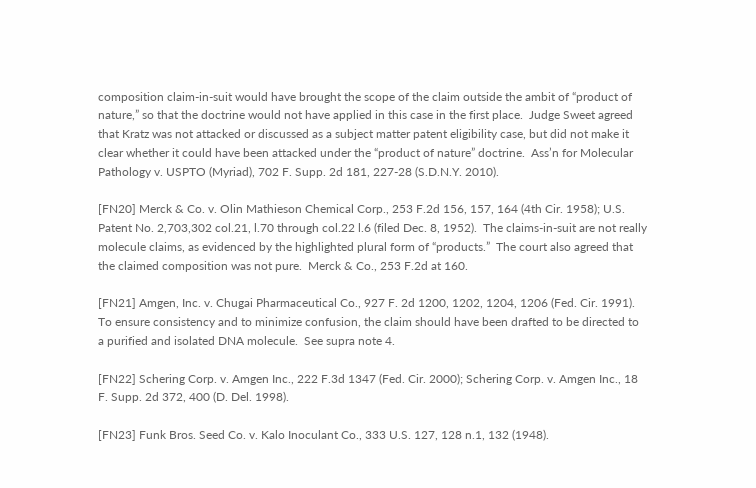composition claim-in-suit would have brought the scope of the claim outside the ambit of “product of nature,” so that the doctrine would not have applied in this case in the first place.  Judge Sweet agreed that Kratz was not attacked or discussed as a subject matter patent eligibility case, but did not make it clear whether it could have been attacked under the “product of nature” doctrine.  Ass’n for Molecular Pathology v. USPTO (Myriad), 702 F. Supp. 2d 181, 227-28 (S.D.N.Y. 2010).

[FN20] Merck & Co. v. Olin Mathieson Chemical Corp., 253 F.2d 156, 157, 164 (4th Cir. 1958); U.S. Patent No. 2,703,302 col.21, l.70 through col.22 l.6 (filed Dec. 8, 1952).  The claims-in-suit are not really molecule claims, as evidenced by the highlighted plural form of “products.”  The court also agreed that the claimed composition was not pure.  Merck & Co., 253 F.2d at 160.

[FN21] Amgen, Inc. v. Chugai Pharmaceutical Co., 927 F. 2d 1200, 1202, 1204, 1206 (Fed. Cir. 1991).  To ensure consistency and to minimize confusion, the claim should have been drafted to be directed to a purified and isolated DNA molecule.  See supra note 4.

[FN22] Schering Corp. v. Amgen Inc., 222 F.3d 1347 (Fed. Cir. 2000); Schering Corp. v. Amgen Inc., 18 F. Supp. 2d 372, 400 (D. Del. 1998).

[FN23] Funk Bros. Seed Co. v. Kalo Inoculant Co., 333 U.S. 127, 128 n.1, 132 (1948).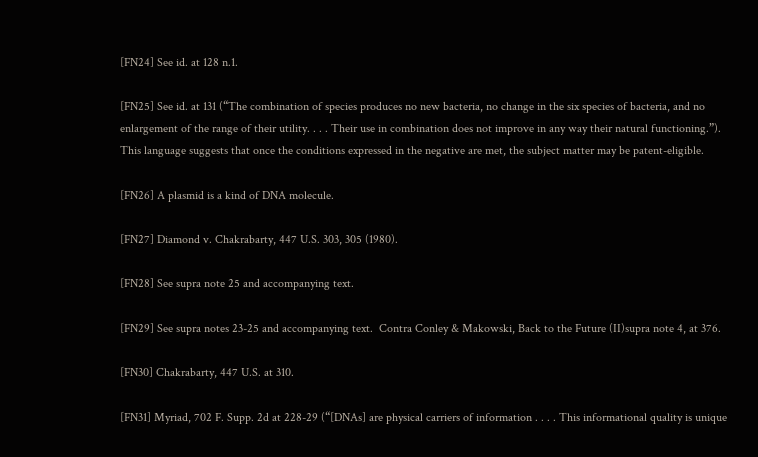[FN24] See id. at 128 n.1.

[FN25] See id. at 131 (“The combination of species produces no new bacteria, no change in the six species of bacteria, and no enlargement of the range of their utility. . . . Their use in combination does not improve in any way their natural functioning.”).  This language suggests that once the conditions expressed in the negative are met, the subject matter may be patent-eligible.

[FN26] A plasmid is a kind of DNA molecule.

[FN27] Diamond v. Chakrabarty, 447 U.S. 303, 305 (1980).

[FN28] See supra note 25 and accompanying text.

[FN29] See supra notes 23-25 and accompanying text.  Contra Conley & Makowski, Back to the Future (II)supra note 4, at 376.

[FN30] Chakrabarty, 447 U.S. at 310.

[FN31] Myriad, 702 F. Supp. 2d at 228-29 (“[DNAs] are physical carriers of information . . . . This informational quality is unique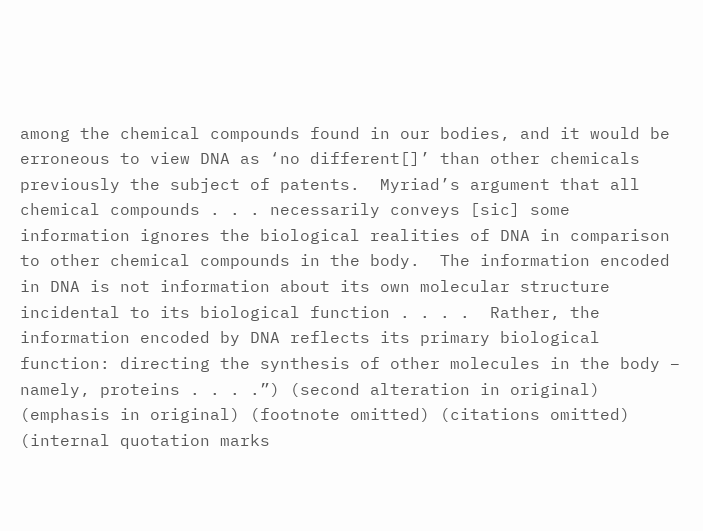among the chemical compounds found in our bodies, and it would be erroneous to view DNA as ‘no different[]’ than other chemicals previously the subject of patents.  Myriad’s argument that all chemical compounds . . . necessarily conveys [sic] some information ignores the biological realities of DNA in comparison to other chemical compounds in the body.  The information encoded in DNA is not information about its own molecular structure incidental to its biological function . . . .  Rather, the information encoded by DNA reflects its primary biological function: directing the synthesis of other molecules in the body – namely, proteins . . . .”) (second alteration in original) (emphasis in original) (footnote omitted) (citations omitted) (internal quotation marks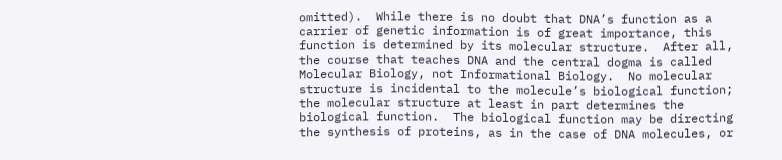omitted).  While there is no doubt that DNA’s function as a carrier of genetic information is of great importance, this function is determined by its molecular structure.  After all, the course that teaches DNA and the central dogma is called Molecular Biology, not Informational Biology.  No molecular structure is incidental to the molecule’s biological function; the molecular structure at least in part determines the biological function.  The biological function may be directing the synthesis of proteins, as in the case of DNA molecules, or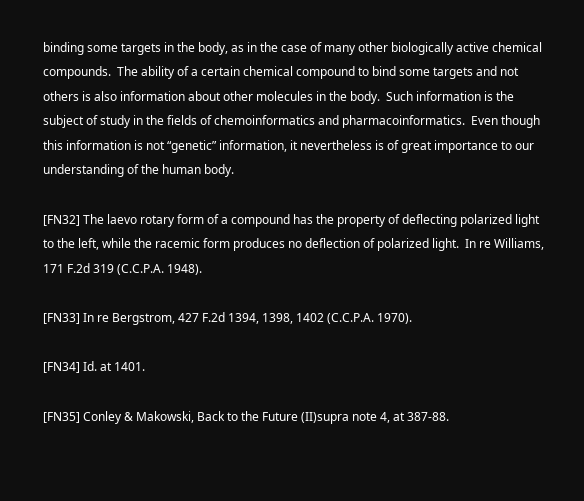binding some targets in the body, as in the case of many other biologically active chemical compounds.  The ability of a certain chemical compound to bind some targets and not others is also information about other molecules in the body.  Such information is the subject of study in the fields of chemoinformatics and pharmacoinformatics.  Even though this information is not “genetic” information, it nevertheless is of great importance to our understanding of the human body.

[FN32] The laevo rotary form of a compound has the property of deflecting polarized light to the left, while the racemic form produces no deflection of polarized light.  In re Williams, 171 F.2d 319 (C.C.P.A. 1948).

[FN33] In re Bergstrom, 427 F.2d 1394, 1398, 1402 (C.C.P.A. 1970).

[FN34] Id. at 1401.

[FN35] Conley & Makowski, Back to the Future (II)supra note 4, at 387-88.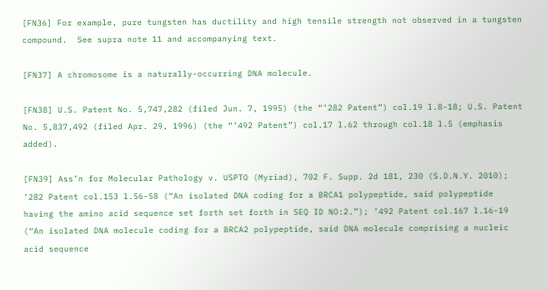[FN36] For example, pure tungsten has ductility and high tensile strength not observed in a tungsten compound.  See supra note 11 and accompanying text.

[FN37] A chromosome is a naturally-occurring DNA molecule.

[FN38] U.S. Patent No. 5,747,282 (filed Jun. 7, 1995) (the “’282 Patent”) col.19 l.8-18; U.S. Patent No. 5,837,492 (filed Apr. 29, 1996) (the “’492 Patent”) col.17 l.62 through col.18 l.5 (emphasis added).

[FN39] Ass’n for Molecular Pathology v. USPTO (Myriad), 702 F. Supp. 2d 181, 230 (S.D.N.Y. 2010); ’282 Patent col.153 l.56-58 (“An isolated DNA coding for a BRCA1 polypeptide, said polypeptide having the amino acid sequence set forth set forth in SEQ ID NO:2.”); ’492 Patent col.167 l.16-19 (“An isolated DNA molecule coding for a BRCA2 polypeptide, said DNA molecule comprising a nucleic acid sequence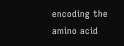encoding the amino acid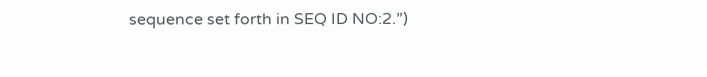sequence set forth in SEQ ID NO:2.”)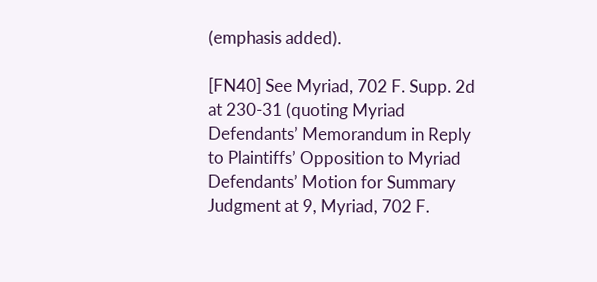(emphasis added).

[FN40] See Myriad, 702 F. Supp. 2d at 230-31 (quoting Myriad Defendants’ Memorandum in Reply to Plaintiffs’ Opposition to Myriad Defendants’ Motion for Summary Judgment at 9, Myriad, 702 F.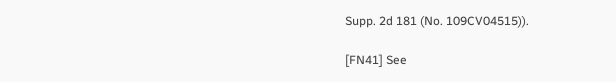Supp. 2d 181 (No. 109CV04515)).

[FN41] See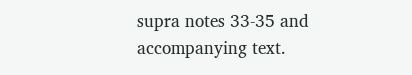supra notes 33-35 and accompanying text.